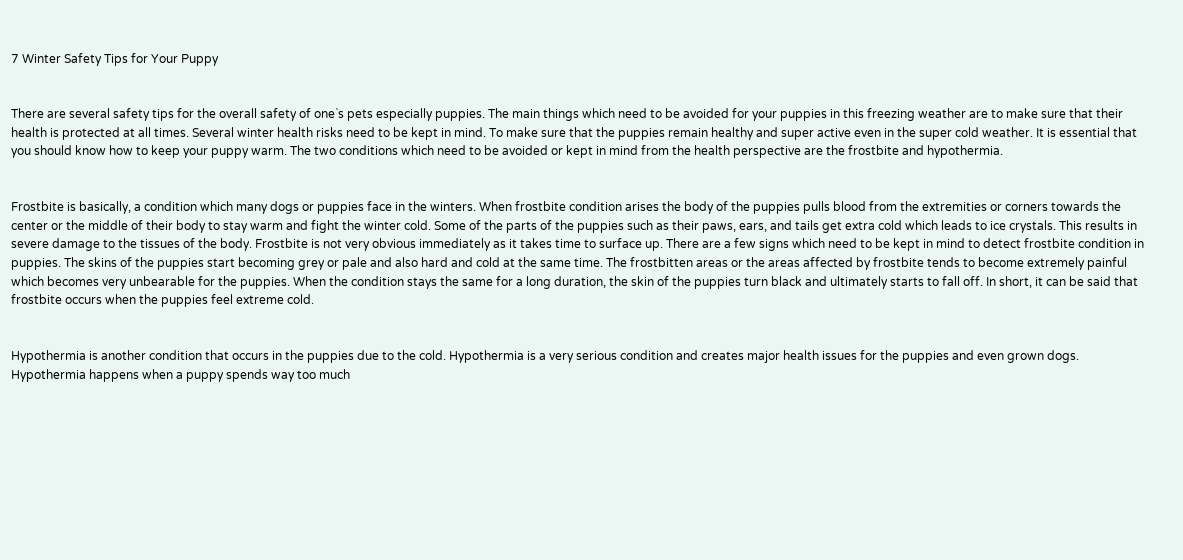7 Winter Safety Tips for Your Puppy


There are several safety tips for the overall safety of one`s pets especially puppies. The main things which need to be avoided for your puppies in this freezing weather are to make sure that their health is protected at all times. Several winter health risks need to be kept in mind. To make sure that the puppies remain healthy and super active even in the super cold weather. It is essential that you should know how to keep your puppy warm. The two conditions which need to be avoided or kept in mind from the health perspective are the frostbite and hypothermia.


Frostbite is basically, a condition which many dogs or puppies face in the winters. When frostbite condition arises the body of the puppies pulls blood from the extremities or corners towards the center or the middle of their body to stay warm and fight the winter cold. Some of the parts of the puppies such as their paws, ears, and tails get extra cold which leads to ice crystals. This results in severe damage to the tissues of the body. Frostbite is not very obvious immediately as it takes time to surface up. There are a few signs which need to be kept in mind to detect frostbite condition in puppies. The skins of the puppies start becoming grey or pale and also hard and cold at the same time. The frostbitten areas or the areas affected by frostbite tends to become extremely painful which becomes very unbearable for the puppies. When the condition stays the same for a long duration, the skin of the puppies turn black and ultimately starts to fall off. In short, it can be said that frostbite occurs when the puppies feel extreme cold.


Hypothermia is another condition that occurs in the puppies due to the cold. Hypothermia is a very serious condition and creates major health issues for the puppies and even grown dogs. Hypothermia happens when a puppy spends way too much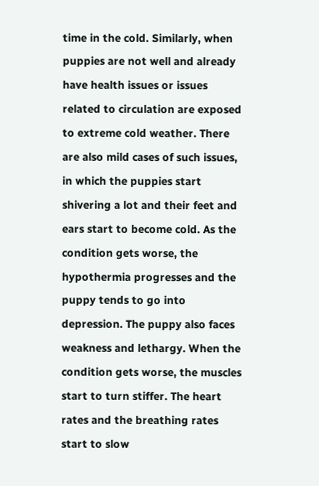time in the cold. Similarly, when puppies are not well and already have health issues or issues related to circulation are exposed to extreme cold weather. There are also mild cases of such issues, in which the puppies start shivering a lot and their feet and ears start to become cold. As the condition gets worse, the hypothermia progresses and the puppy tends to go into depression. The puppy also faces weakness and lethargy. When the condition gets worse, the muscles start to turn stiffer. The heart rates and the breathing rates start to slow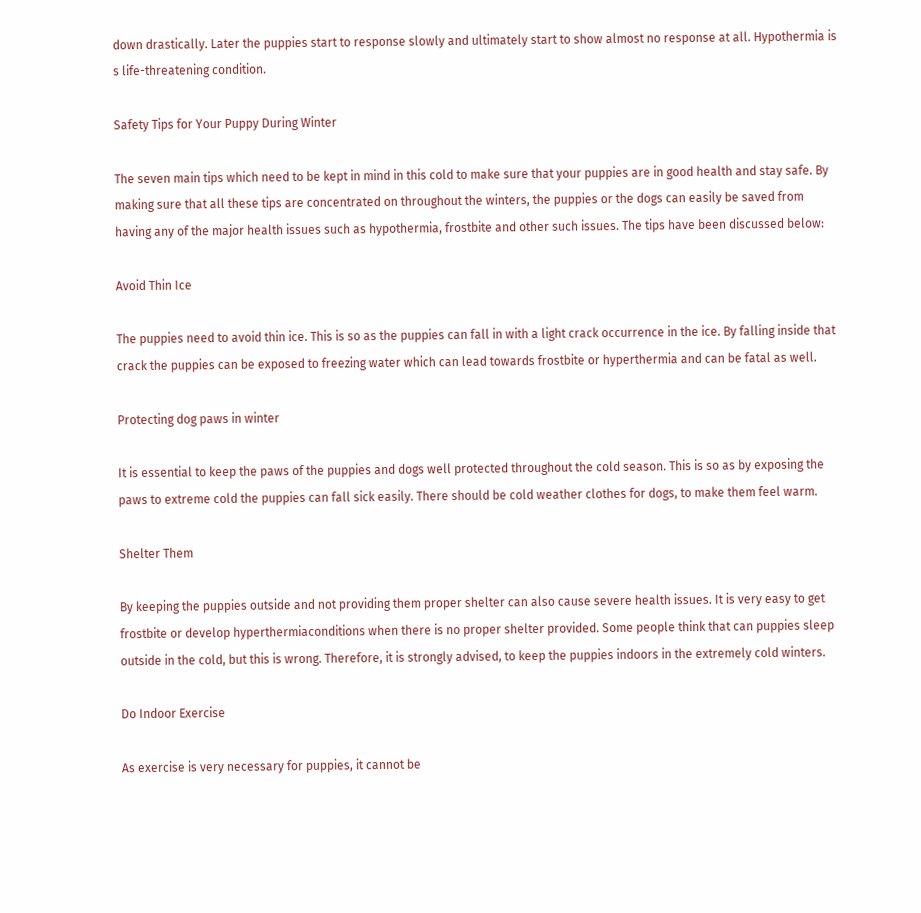down drastically. Later the puppies start to response slowly and ultimately start to show almost no response at all. Hypothermia is s life-threatening condition.

Safety Tips for Your Puppy During Winter

The seven main tips which need to be kept in mind in this cold to make sure that your puppies are in good health and stay safe. By making sure that all these tips are concentrated on throughout the winters, the puppies or the dogs can easily be saved from having any of the major health issues such as hypothermia, frostbite and other such issues. The tips have been discussed below:

Avoid Thin Ice

The puppies need to avoid thin ice. This is so as the puppies can fall in with a light crack occurrence in the ice. By falling inside that crack the puppies can be exposed to freezing water which can lead towards frostbite or hyperthermia and can be fatal as well.

Protecting dog paws in winter

It is essential to keep the paws of the puppies and dogs well protected throughout the cold season. This is so as by exposing the paws to extreme cold the puppies can fall sick easily. There should be cold weather clothes for dogs, to make them feel warm.

Shelter Them

By keeping the puppies outside and not providing them proper shelter can also cause severe health issues. It is very easy to get frostbite or develop hyperthermiaconditions when there is no proper shelter provided. Some people think that can puppies sleep outside in the cold, but this is wrong. Therefore, it is strongly advised, to keep the puppies indoors in the extremely cold winters.

Do Indoor Exercise

As exercise is very necessary for puppies, it cannot be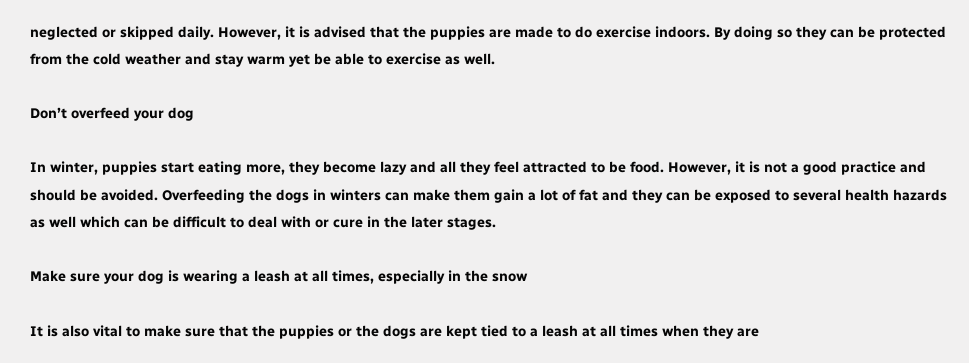neglected or skipped daily. However, it is advised that the puppies are made to do exercise indoors. By doing so they can be protected from the cold weather and stay warm yet be able to exercise as well.

Don’t overfeed your dog

In winter, puppies start eating more, they become lazy and all they feel attracted to be food. However, it is not a good practice and should be avoided. Overfeeding the dogs in winters can make them gain a lot of fat and they can be exposed to several health hazards as well which can be difficult to deal with or cure in the later stages.

Make sure your dog is wearing a leash at all times, especially in the snow

It is also vital to make sure that the puppies or the dogs are kept tied to a leash at all times when they are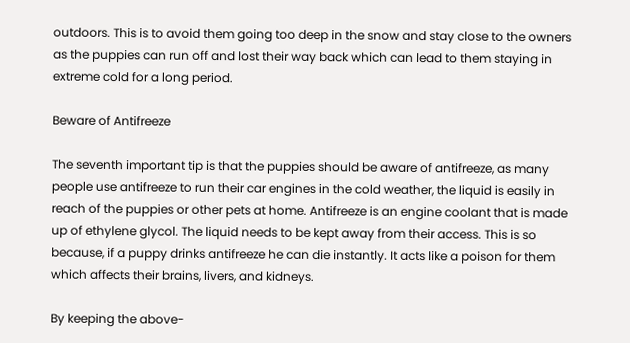outdoors. This is to avoid them going too deep in the snow and stay close to the owners as the puppies can run off and lost their way back which can lead to them staying in extreme cold for a long period.

Beware of Antifreeze

The seventh important tip is that the puppies should be aware of antifreeze, as many people use antifreeze to run their car engines in the cold weather, the liquid is easily in reach of the puppies or other pets at home. Antifreeze is an engine coolant that is made up of ethylene glycol. The liquid needs to be kept away from their access. This is so because, if a puppy drinks antifreeze he can die instantly. It acts like a poison for them which affects their brains, livers, and kidneys.

By keeping the above-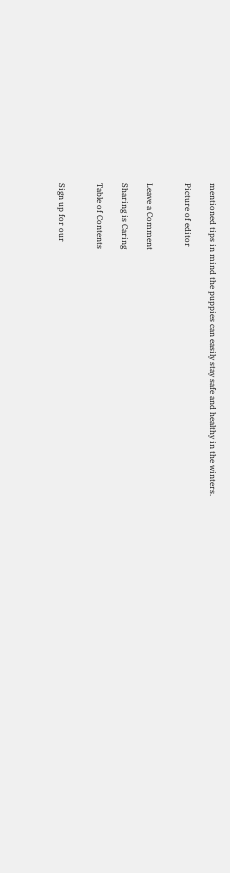mentioned tips in mind the puppies can easily stay safe and healthy in the winters.

Picture of editor


Leave a Comment

Sharing is Caring

Table of Contents


Sign up for our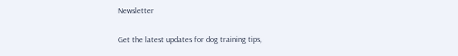Newsletter

Get the latest updates for dog training tips,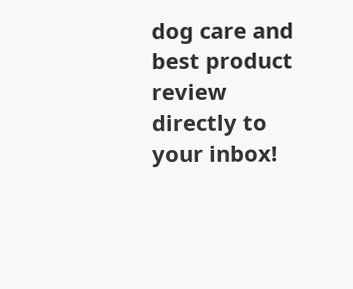dog care and best product review directly to your inbox!